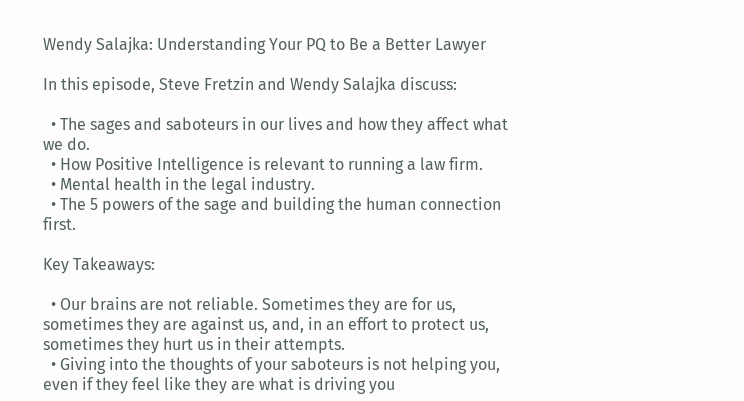Wendy Salajka: Understanding Your PQ to Be a Better Lawyer

In this episode, Steve Fretzin and Wendy Salajka discuss:

  • The sages and saboteurs in our lives and how they affect what we do.
  • How Positive Intelligence is relevant to running a law firm.
  • Mental health in the legal industry.
  • The 5 powers of the sage and building the human connection first.

Key Takeaways:

  • Our brains are not reliable. Sometimes they are for us, sometimes they are against us, and, in an effort to protect us, sometimes they hurt us in their attempts.
  • Giving into the thoughts of your saboteurs is not helping you, even if they feel like they are what is driving you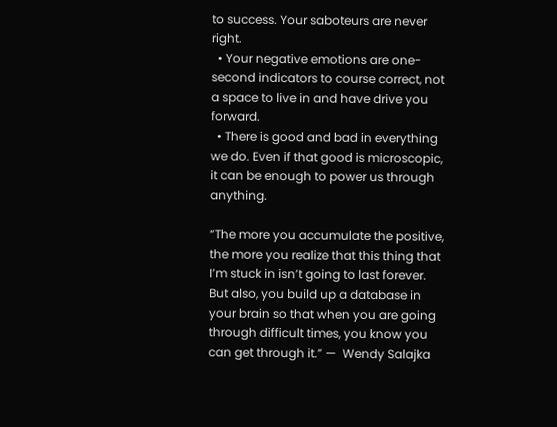to success. Your saboteurs are never right.
  • Your negative emotions are one-second indicators to course correct, not a space to live in and have drive you forward.
  • There is good and bad in everything we do. Even if that good is microscopic, it can be enough to power us through anything.

“The more you accumulate the positive, the more you realize that this thing that I’m stuck in isn’t going to last forever. But also, you build up a database in your brain so that when you are going through difficult times, you know you can get through it.” —  Wendy Salajka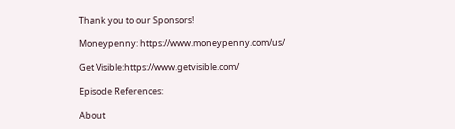Thank you to our Sponsors!

Moneypenny: https://www.moneypenny.com/us/

Get Visible:https://www.getvisible.com/

Episode References:

About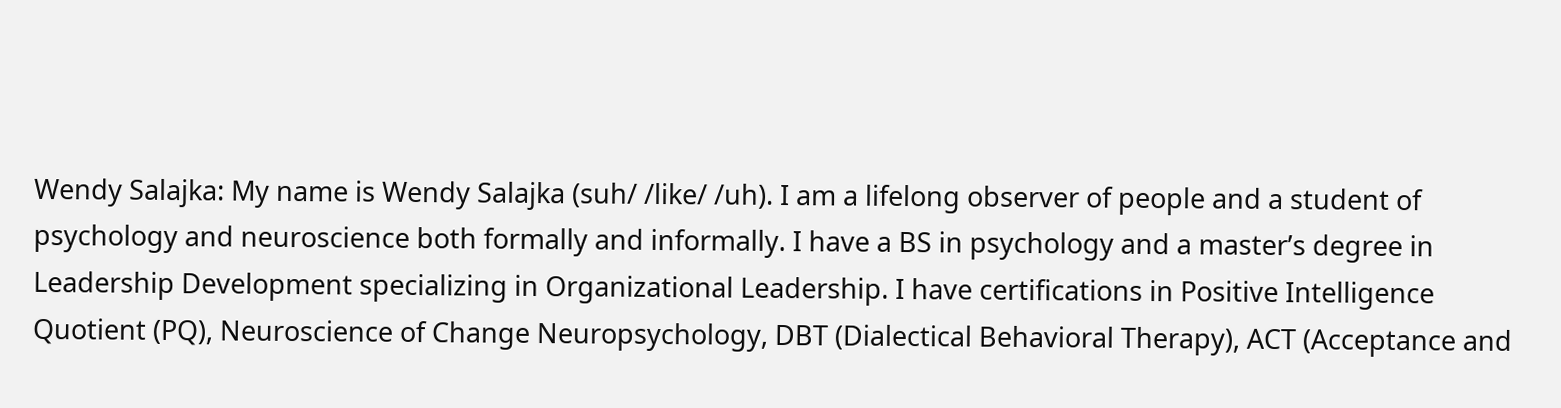Wendy Salajka: My name is Wendy Salajka (suh/ /like/ /uh). I am a lifelong observer of people and a student of psychology and neuroscience both formally and informally. I have a BS in psychology and a master’s degree in Leadership Development specializing in Organizational Leadership. I have certifications in Positive Intelligence Quotient (PQ), Neuroscience of Change Neuropsychology, DBT (Dialectical Behavioral Therapy), ACT (Acceptance and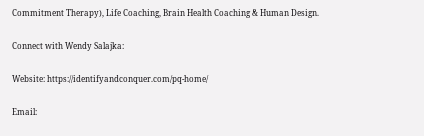Commitment Therapy), Life Coaching, Brain Health Coaching & Human Design.

Connect with Wendy Salajka:

Website: https://identifyandconquer.com/pq-home/

Email: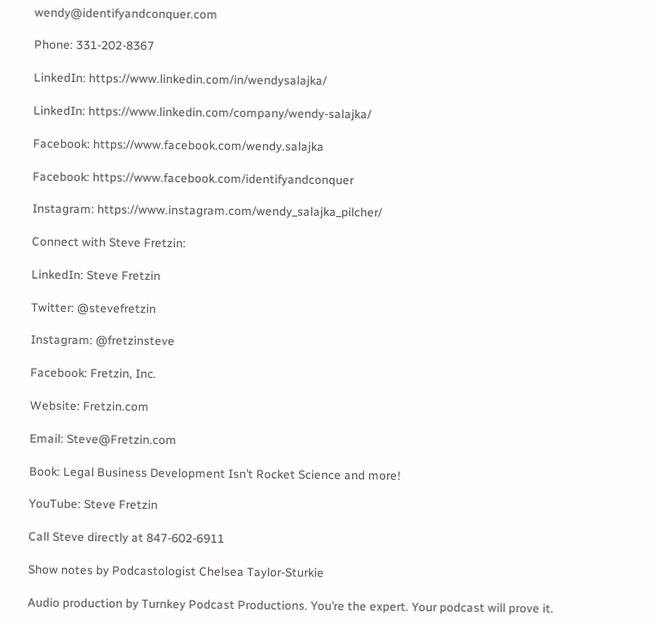wendy@identifyandconquer.com

Phone: 331-202-8367

LinkedIn: https://www.linkedin.com/in/wendysalajka/

LinkedIn: https://www.linkedin.com/company/wendy-salajka/

Facebook: https://www.facebook.com/wendy.salajka

Facebook: https://www.facebook.com/identifyandconquer

Instagram: https://www.instagram.com/wendy_salajka_pilcher/

Connect with Steve Fretzin:

LinkedIn: Steve Fretzin

Twitter: @stevefretzin

Instagram: @fretzinsteve

Facebook: Fretzin, Inc.

Website: Fretzin.com

Email: Steve@Fretzin.com

Book: Legal Business Development Isn’t Rocket Science and more!

YouTube: Steve Fretzin

Call Steve directly at 847-602-6911

Show notes by Podcastologist Chelsea Taylor-Sturkie

Audio production by Turnkey Podcast Productions. You’re the expert. Your podcast will prove it.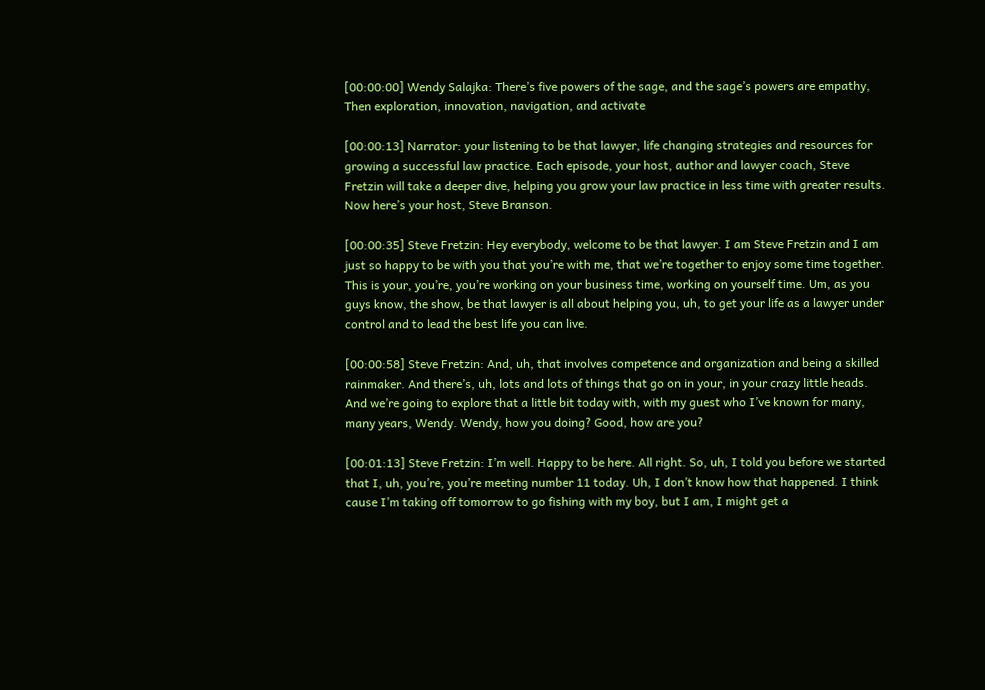[00:00:00] Wendy Salajka: There’s five powers of the sage, and the sage’s powers are empathy, Then exploration, innovation, navigation, and activate

[00:00:13] Narrator: your listening to be that lawyer, life changing strategies and resources for growing a successful law practice. Each episode, your host, author and lawyer coach, Steve Fretzin will take a deeper dive, helping you grow your law practice in less time with greater results. Now here’s your host, Steve Branson.

[00:00:35] Steve Fretzin: Hey everybody, welcome to be that lawyer. I am Steve Fretzin and I am just so happy to be with you that you’re with me, that we’re together to enjoy some time together. This is your, you’re, you’re working on your business time, working on yourself time. Um, as you guys know, the show, be that lawyer is all about helping you, uh, to get your life as a lawyer under control and to lead the best life you can live.

[00:00:58] Steve Fretzin: And, uh, that involves competence and organization and being a skilled rainmaker. And there’s, uh, lots and lots of things that go on in your, in your crazy little heads. And we’re going to explore that a little bit today with, with my guest who I’ve known for many, many years, Wendy. Wendy, how you doing? Good, how are you?

[00:01:13] Steve Fretzin: I’m well. Happy to be here. All right. So, uh, I told you before we started that I, uh, you’re, you’re meeting number 11 today. Uh, I don’t know how that happened. I think cause I’m taking off tomorrow to go fishing with my boy, but I am, I might get a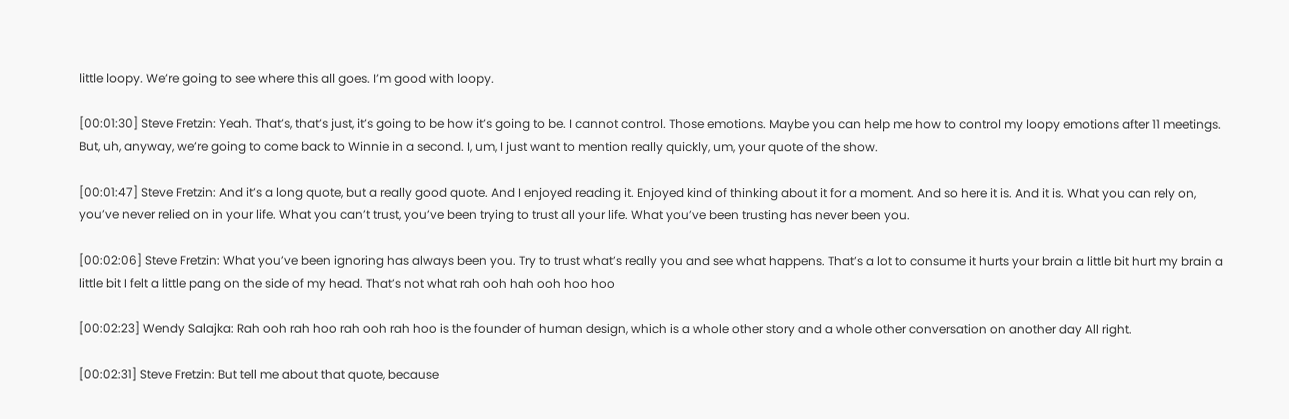little loopy. We’re going to see where this all goes. I’m good with loopy.

[00:01:30] Steve Fretzin: Yeah. That’s, that’s just, it’s going to be how it’s going to be. I cannot control. Those emotions. Maybe you can help me how to control my loopy emotions after 11 meetings. But, uh, anyway, we’re going to come back to Winnie in a second. I, um, I just want to mention really quickly, um, your quote of the show.

[00:01:47] Steve Fretzin: And it’s a long quote, but a really good quote. And I enjoyed reading it. Enjoyed kind of thinking about it for a moment. And so here it is. And it is. What you can rely on, you’ve never relied on in your life. What you can’t trust, you’ve been trying to trust all your life. What you’ve been trusting has never been you.

[00:02:06] Steve Fretzin: What you’ve been ignoring has always been you. Try to trust what’s really you and see what happens. That’s a lot to consume it hurts your brain a little bit hurt my brain a little bit I felt a little pang on the side of my head. That’s not what rah ooh hah ooh hoo hoo

[00:02:23] Wendy Salajka: Rah ooh rah hoo rah ooh rah hoo is the founder of human design, which is a whole other story and a whole other conversation on another day All right.

[00:02:31] Steve Fretzin: But tell me about that quote, because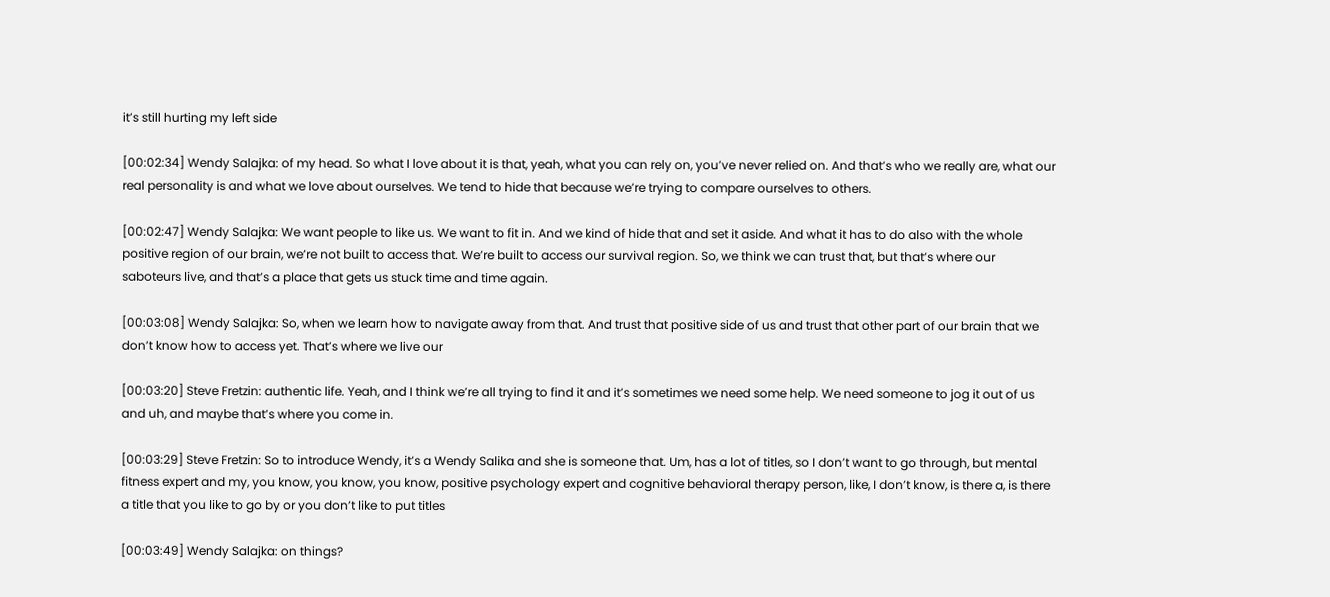it’s still hurting my left side

[00:02:34] Wendy Salajka: of my head. So what I love about it is that, yeah, what you can rely on, you’ve never relied on. And that’s who we really are, what our real personality is and what we love about ourselves. We tend to hide that because we’re trying to compare ourselves to others.

[00:02:47] Wendy Salajka: We want people to like us. We want to fit in. And we kind of hide that and set it aside. And what it has to do also with the whole positive region of our brain, we’re not built to access that. We’re built to access our survival region. So, we think we can trust that, but that’s where our saboteurs live, and that’s a place that gets us stuck time and time again.

[00:03:08] Wendy Salajka: So, when we learn how to navigate away from that. And trust that positive side of us and trust that other part of our brain that we don’t know how to access yet. That’s where we live our

[00:03:20] Steve Fretzin: authentic life. Yeah, and I think we’re all trying to find it and it’s sometimes we need some help. We need someone to jog it out of us and uh, and maybe that’s where you come in.

[00:03:29] Steve Fretzin: So to introduce Wendy, it’s a Wendy Salika and she is someone that. Um, has a lot of titles, so I don’t want to go through, but mental fitness expert and my, you know, you know, you know, positive psychology expert and cognitive behavioral therapy person, like, I don’t know, is there a, is there a title that you like to go by or you don’t like to put titles

[00:03:49] Wendy Salajka: on things?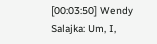[00:03:50] Wendy Salajka: Um, I,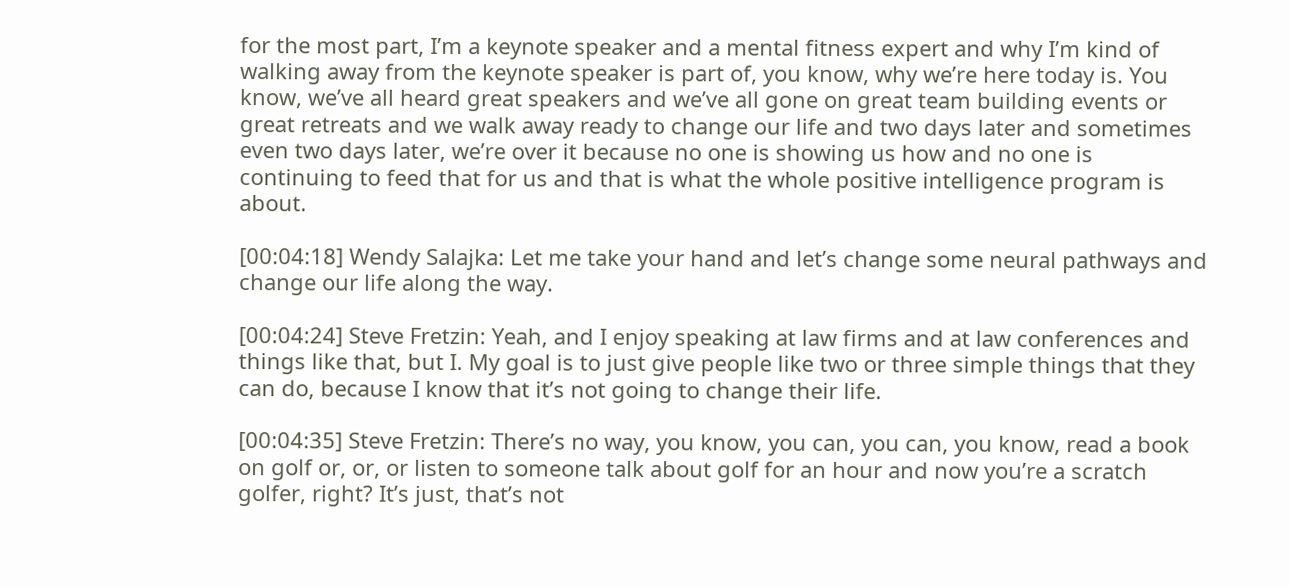for the most part, I’m a keynote speaker and a mental fitness expert and why I’m kind of walking away from the keynote speaker is part of, you know, why we’re here today is. You know, we’ve all heard great speakers and we’ve all gone on great team building events or great retreats and we walk away ready to change our life and two days later and sometimes even two days later, we’re over it because no one is showing us how and no one is continuing to feed that for us and that is what the whole positive intelligence program is about.

[00:04:18] Wendy Salajka: Let me take your hand and let’s change some neural pathways and change our life along the way.

[00:04:24] Steve Fretzin: Yeah, and I enjoy speaking at law firms and at law conferences and things like that, but I. My goal is to just give people like two or three simple things that they can do, because I know that it’s not going to change their life.

[00:04:35] Steve Fretzin: There’s no way, you know, you can, you can, you know, read a book on golf or, or, or listen to someone talk about golf for an hour and now you’re a scratch golfer, right? It’s just, that’s not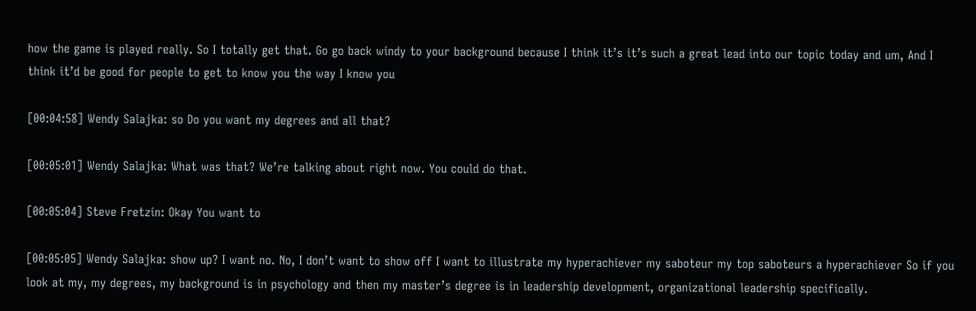how the game is played really. So I totally get that. Go go back windy to your background because I think it’s it’s such a great lead into our topic today and um, And I think it’d be good for people to get to know you the way I know you

[00:04:58] Wendy Salajka: so Do you want my degrees and all that?

[00:05:01] Wendy Salajka: What was that? We’re talking about right now. You could do that.

[00:05:04] Steve Fretzin: Okay You want to

[00:05:05] Wendy Salajka: show up? I want no. No, I don’t want to show off I want to illustrate my hyperachiever my saboteur my top saboteurs a hyperachiever So if you look at my, my degrees, my background is in psychology and then my master’s degree is in leadership development, organizational leadership specifically.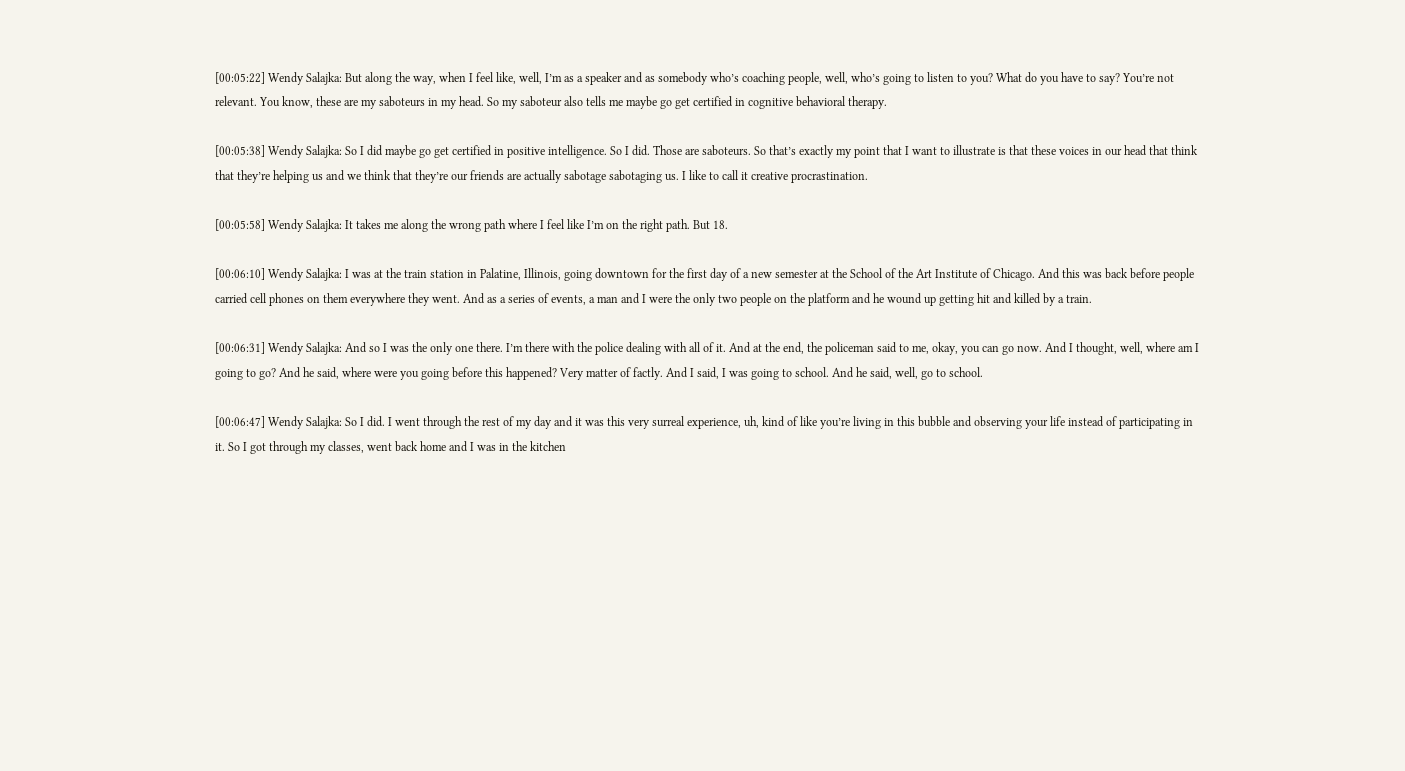[00:05:22] Wendy Salajka: But along the way, when I feel like, well, I’m as a speaker and as somebody who’s coaching people, well, who’s going to listen to you? What do you have to say? You’re not relevant. You know, these are my saboteurs in my head. So my saboteur also tells me maybe go get certified in cognitive behavioral therapy.

[00:05:38] Wendy Salajka: So I did maybe go get certified in positive intelligence. So I did. Those are saboteurs. So that’s exactly my point that I want to illustrate is that these voices in our head that think that they’re helping us and we think that they’re our friends are actually sabotage sabotaging us. I like to call it creative procrastination.

[00:05:58] Wendy Salajka: It takes me along the wrong path where I feel like I’m on the right path. But 18.

[00:06:10] Wendy Salajka: I was at the train station in Palatine, Illinois, going downtown for the first day of a new semester at the School of the Art Institute of Chicago. And this was back before people carried cell phones on them everywhere they went. And as a series of events, a man and I were the only two people on the platform and he wound up getting hit and killed by a train.

[00:06:31] Wendy Salajka: And so I was the only one there. I’m there with the police dealing with all of it. And at the end, the policeman said to me, okay, you can go now. And I thought, well, where am I going to go? And he said, where were you going before this happened? Very matter of factly. And I said, I was going to school. And he said, well, go to school.

[00:06:47] Wendy Salajka: So I did. I went through the rest of my day and it was this very surreal experience, uh, kind of like you’re living in this bubble and observing your life instead of participating in it. So I got through my classes, went back home and I was in the kitchen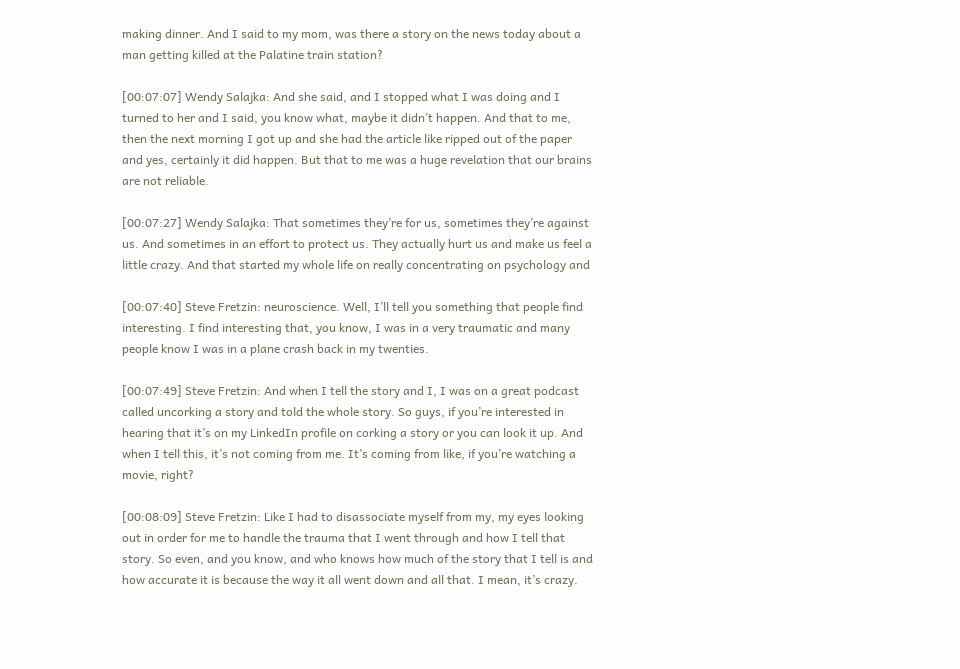making dinner. And I said to my mom, was there a story on the news today about a man getting killed at the Palatine train station?

[00:07:07] Wendy Salajka: And she said, and I stopped what I was doing and I turned to her and I said, you know what, maybe it didn’t happen. And that to me, then the next morning I got up and she had the article like ripped out of the paper and yes, certainly it did happen. But that to me was a huge revelation that our brains are not reliable.

[00:07:27] Wendy Salajka: That sometimes they’re for us, sometimes they’re against us. And sometimes in an effort to protect us. They actually hurt us and make us feel a little crazy. And that started my whole life on really concentrating on psychology and

[00:07:40] Steve Fretzin: neuroscience. Well, I’ll tell you something that people find interesting. I find interesting that, you know, I was in a very traumatic and many people know I was in a plane crash back in my twenties.

[00:07:49] Steve Fretzin: And when I tell the story and I, I was on a great podcast called uncorking a story and told the whole story. So guys, if you’re interested in hearing that it’s on my LinkedIn profile on corking a story or you can look it up. And when I tell this, it’s not coming from me. It’s coming from like, if you’re watching a movie, right?

[00:08:09] Steve Fretzin: Like I had to disassociate myself from my, my eyes looking out in order for me to handle the trauma that I went through and how I tell that story. So even, and you know, and who knows how much of the story that I tell is and how accurate it is because the way it all went down and all that. I mean, it’s crazy.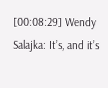[00:08:29] Wendy Salajka: It’s, and it’s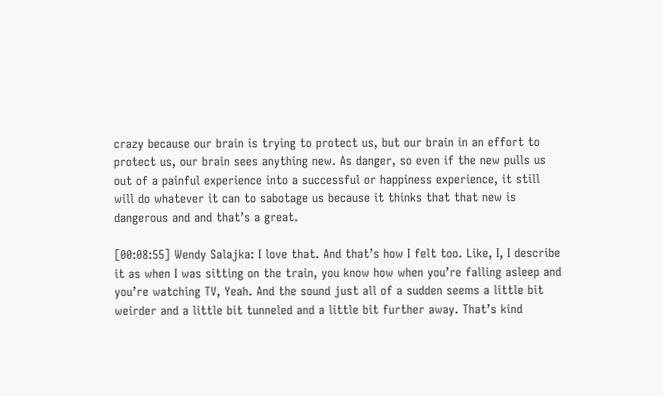crazy because our brain is trying to protect us, but our brain in an effort to protect us, our brain sees anything new. As danger, so even if the new pulls us out of a painful experience into a successful or happiness experience, it still will do whatever it can to sabotage us because it thinks that that new is dangerous and and that’s a great.

[00:08:55] Wendy Salajka: I love that. And that’s how I felt too. Like, I, I describe it as when I was sitting on the train, you know how when you’re falling asleep and you’re watching TV, Yeah. And the sound just all of a sudden seems a little bit weirder and a little bit tunneled and a little bit further away. That’s kind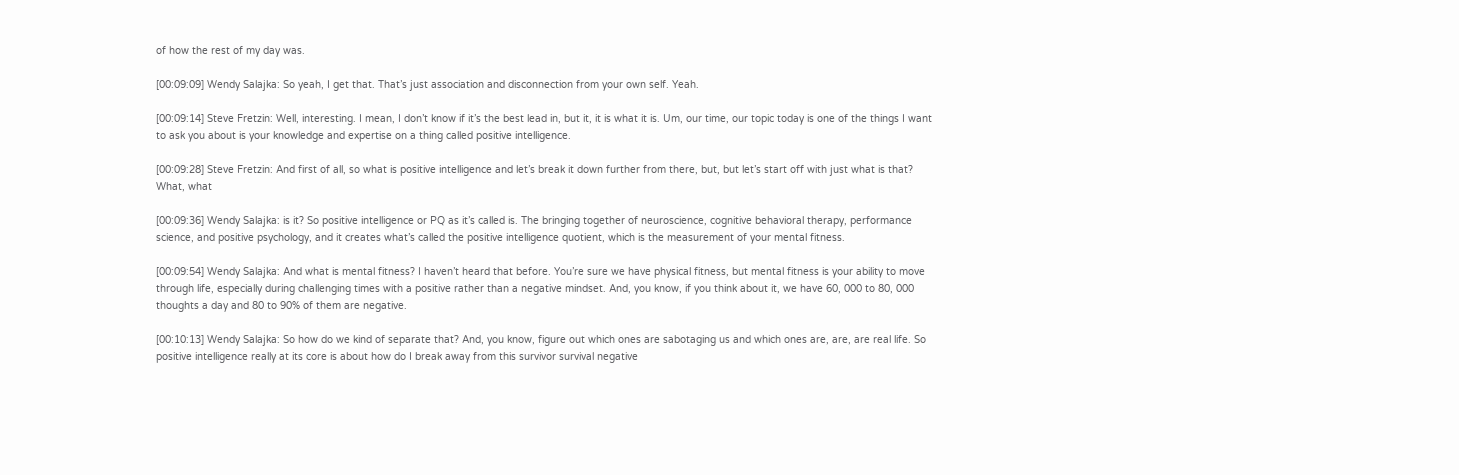of how the rest of my day was.

[00:09:09] Wendy Salajka: So yeah, I get that. That’s just association and disconnection from your own self. Yeah.

[00:09:14] Steve Fretzin: Well, interesting. I mean, I don’t know if it’s the best lead in, but it, it is what it is. Um, our time, our topic today is one of the things I want to ask you about is your knowledge and expertise on a thing called positive intelligence.

[00:09:28] Steve Fretzin: And first of all, so what is positive intelligence and let’s break it down further from there, but, but let’s start off with just what is that? What, what

[00:09:36] Wendy Salajka: is it? So positive intelligence or PQ as it’s called is. The bringing together of neuroscience, cognitive behavioral therapy, performance science, and positive psychology, and it creates what’s called the positive intelligence quotient, which is the measurement of your mental fitness.

[00:09:54] Wendy Salajka: And what is mental fitness? I haven’t heard that before. You’re sure we have physical fitness, but mental fitness is your ability to move through life, especially during challenging times with a positive rather than a negative mindset. And, you know, if you think about it, we have 60, 000 to 80, 000 thoughts a day and 80 to 90% of them are negative.

[00:10:13] Wendy Salajka: So how do we kind of separate that? And, you know, figure out which ones are sabotaging us and which ones are, are, are real life. So positive intelligence really at its core is about how do I break away from this survivor survival negative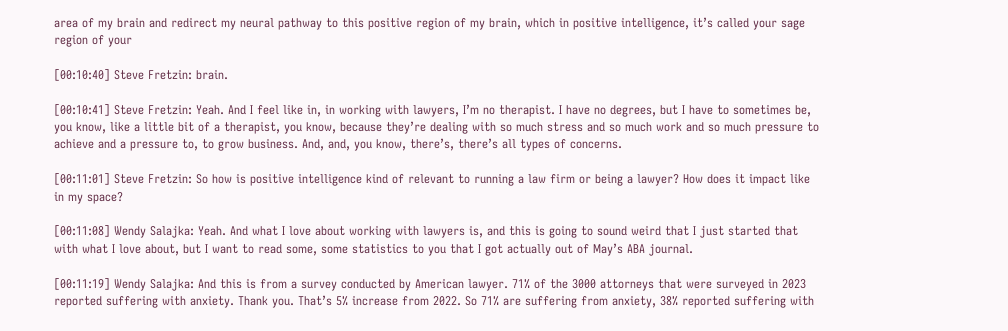area of my brain and redirect my neural pathway to this positive region of my brain, which in positive intelligence, it’s called your sage region of your

[00:10:40] Steve Fretzin: brain.

[00:10:41] Steve Fretzin: Yeah. And I feel like in, in working with lawyers, I’m no therapist. I have no degrees, but I have to sometimes be, you know, like a little bit of a therapist, you know, because they’re dealing with so much stress and so much work and so much pressure to achieve and a pressure to, to grow business. And, and, you know, there’s, there’s all types of concerns.

[00:11:01] Steve Fretzin: So how is positive intelligence kind of relevant to running a law firm or being a lawyer? How does it impact like in my space?

[00:11:08] Wendy Salajka: Yeah. And what I love about working with lawyers is, and this is going to sound weird that I just started that with what I love about, but I want to read some, some statistics to you that I got actually out of May’s ABA journal.

[00:11:19] Wendy Salajka: And this is from a survey conducted by American lawyer. 71% of the 3000 attorneys that were surveyed in 2023 reported suffering with anxiety. Thank you. That’s 5% increase from 2022. So 71% are suffering from anxiety, 38% reported suffering with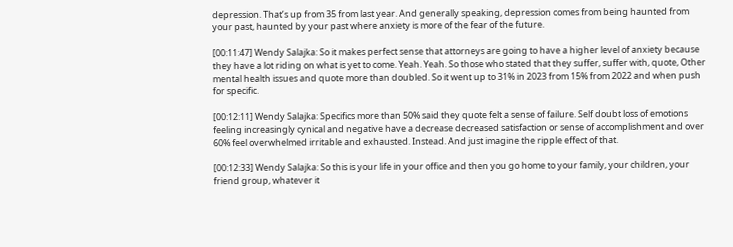depression. That’s up from 35 from last year. And generally speaking, depression comes from being haunted from your past, haunted by your past where anxiety is more of the fear of the future.

[00:11:47] Wendy Salajka: So it makes perfect sense that attorneys are going to have a higher level of anxiety because they have a lot riding on what is yet to come. Yeah. Yeah. So those who stated that they suffer, suffer with, quote, Other mental health issues and quote more than doubled. So it went up to 31% in 2023 from 15% from 2022 and when push for specific.

[00:12:11] Wendy Salajka: Specifics more than 50% said they quote felt a sense of failure. Self doubt loss of emotions feeling increasingly cynical and negative have a decrease decreased satisfaction or sense of accomplishment and over 60% feel overwhelmed irritable and exhausted. Instead. And just imagine the ripple effect of that.

[00:12:33] Wendy Salajka: So this is your life in your office and then you go home to your family, your children, your friend group, whatever it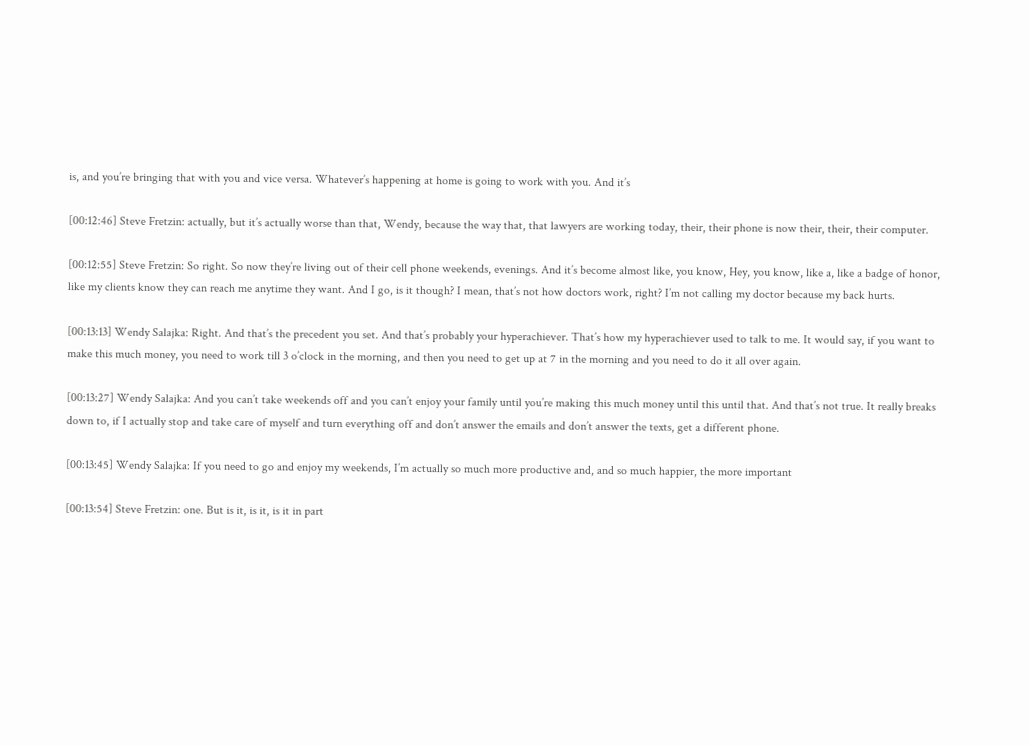is, and you’re bringing that with you and vice versa. Whatever’s happening at home is going to work with you. And it’s

[00:12:46] Steve Fretzin: actually, but it’s actually worse than that, Wendy, because the way that, that lawyers are working today, their, their phone is now their, their, their computer.

[00:12:55] Steve Fretzin: So right. So now they’re living out of their cell phone weekends, evenings. And it’s become almost like, you know, Hey, you know, like a, like a badge of honor, like my clients know they can reach me anytime they want. And I go, is it though? I mean, that’s not how doctors work, right? I’m not calling my doctor because my back hurts.

[00:13:13] Wendy Salajka: Right. And that’s the precedent you set. And that’s probably your hyperachiever. That’s how my hyperachiever used to talk to me. It would say, if you want to make this much money, you need to work till 3 o’clock in the morning, and then you need to get up at 7 in the morning and you need to do it all over again.

[00:13:27] Wendy Salajka: And you can’t take weekends off and you can’t enjoy your family until you’re making this much money until this until that. And that’s not true. It really breaks down to, if I actually stop and take care of myself and turn everything off and don’t answer the emails and don’t answer the texts, get a different phone.

[00:13:45] Wendy Salajka: If you need to go and enjoy my weekends, I’m actually so much more productive and, and so much happier, the more important

[00:13:54] Steve Fretzin: one. But is it, is it, is it in part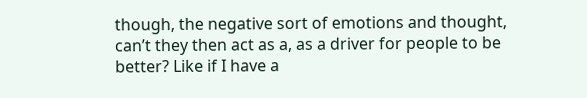though, the negative sort of emotions and thought, can’t they then act as a, as a driver for people to be better? Like if I have a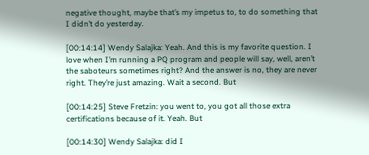negative thought, maybe that’s my impetus to, to do something that I didn’t do yesterday.

[00:14:14] Wendy Salajka: Yeah. And this is my favorite question. I love when I’m running a PQ program and people will say, well, aren’t the saboteurs sometimes right? And the answer is no, they are never right. They’re just amazing. Wait a second. But

[00:14:25] Steve Fretzin: you went to, you got all those extra certifications because of it. Yeah. But

[00:14:30] Wendy Salajka: did I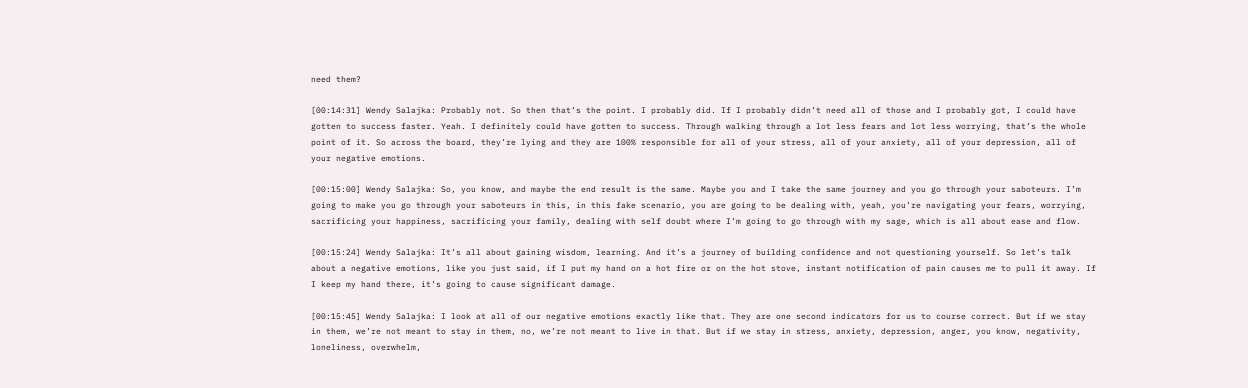need them?

[00:14:31] Wendy Salajka: Probably not. So then that’s the point. I probably did. If I probably didn’t need all of those and I probably got, I could have gotten to success faster. Yeah. I definitely could have gotten to success. Through walking through a lot less fears and lot less worrying, that’s the whole point of it. So across the board, they’re lying and they are 100% responsible for all of your stress, all of your anxiety, all of your depression, all of your negative emotions.

[00:15:00] Wendy Salajka: So, you know, and maybe the end result is the same. Maybe you and I take the same journey and you go through your saboteurs. I’m going to make you go through your saboteurs in this, in this fake scenario, you are going to be dealing with, yeah, you’re navigating your fears, worrying, sacrificing your happiness, sacrificing your family, dealing with self doubt where I’m going to go through with my sage, which is all about ease and flow.

[00:15:24] Wendy Salajka: It’s all about gaining wisdom, learning. And it’s a journey of building confidence and not questioning yourself. So let’s talk about a negative emotions, like you just said, if I put my hand on a hot fire or on the hot stove, instant notification of pain causes me to pull it away. If I keep my hand there, it’s going to cause significant damage.

[00:15:45] Wendy Salajka: I look at all of our negative emotions exactly like that. They are one second indicators for us to course correct. But if we stay in them, we’re not meant to stay in them, no, we’re not meant to live in that. But if we stay in stress, anxiety, depression, anger, you know, negativity, loneliness, overwhelm,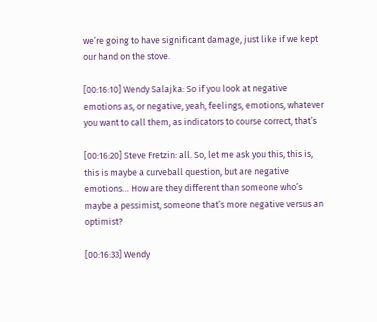we’re going to have significant damage, just like if we kept our hand on the stove.

[00:16:10] Wendy Salajka: So if you look at negative emotions as, or negative, yeah, feelings, emotions, whatever you want to call them, as indicators to course correct, that’s

[00:16:20] Steve Fretzin: all. So, let me ask you this, this is, this is maybe a curveball question, but are negative emotions… How are they different than someone who’s maybe a pessimist, someone that’s more negative versus an optimist?

[00:16:33] Wendy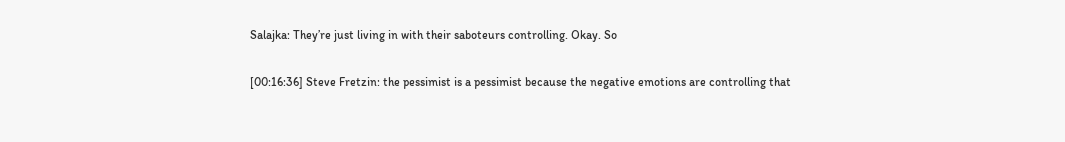Salajka: They’re just living in with their saboteurs controlling. Okay. So

[00:16:36] Steve Fretzin: the pessimist is a pessimist because the negative emotions are controlling that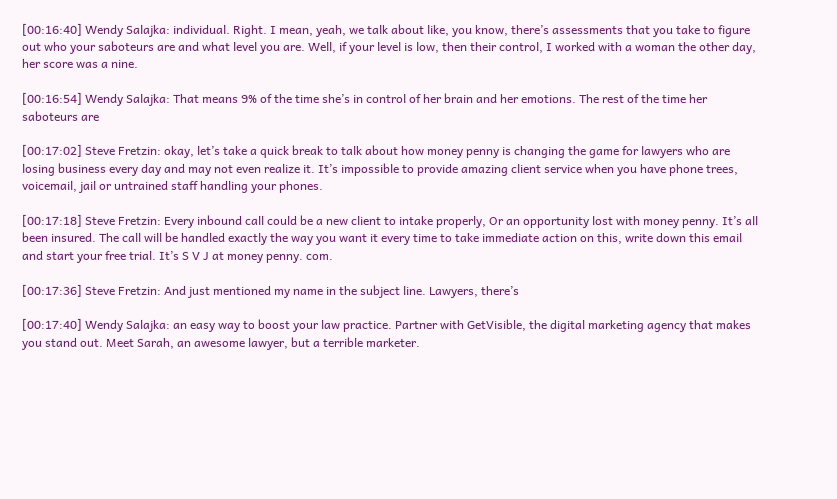[00:16:40] Wendy Salajka: individual. Right. I mean, yeah, we talk about like, you know, there’s assessments that you take to figure out who your saboteurs are and what level you are. Well, if your level is low, then their control, I worked with a woman the other day, her score was a nine.

[00:16:54] Wendy Salajka: That means 9% of the time she’s in control of her brain and her emotions. The rest of the time her saboteurs are

[00:17:02] Steve Fretzin: okay, let’s take a quick break to talk about how money penny is changing the game for lawyers who are losing business every day and may not even realize it. It’s impossible to provide amazing client service when you have phone trees, voicemail, jail or untrained staff handling your phones.

[00:17:18] Steve Fretzin: Every inbound call could be a new client to intake properly, Or an opportunity lost with money penny. It’s all been insured. The call will be handled exactly the way you want it every time to take immediate action on this, write down this email and start your free trial. It’s S V J at money penny. com.

[00:17:36] Steve Fretzin: And just mentioned my name in the subject line. Lawyers, there’s

[00:17:40] Wendy Salajka: an easy way to boost your law practice. Partner with GetVisible, the digital marketing agency that makes you stand out. Meet Sarah, an awesome lawyer, but a terrible marketer.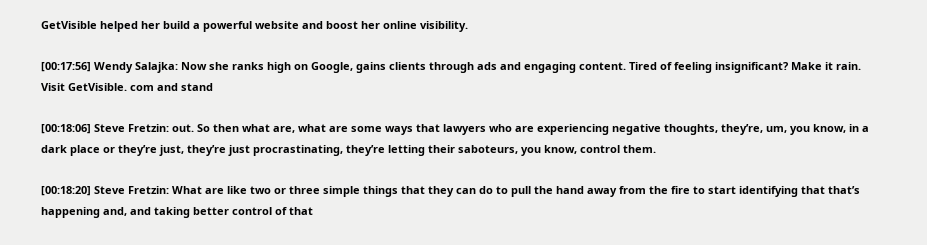GetVisible helped her build a powerful website and boost her online visibility.

[00:17:56] Wendy Salajka: Now she ranks high on Google, gains clients through ads and engaging content. Tired of feeling insignificant? Make it rain. Visit GetVisible. com and stand

[00:18:06] Steve Fretzin: out. So then what are, what are some ways that lawyers who are experiencing negative thoughts, they’re, um, you know, in a dark place or they’re just, they’re just procrastinating, they’re letting their saboteurs, you know, control them.

[00:18:20] Steve Fretzin: What are like two or three simple things that they can do to pull the hand away from the fire to start identifying that that’s happening and, and taking better control of that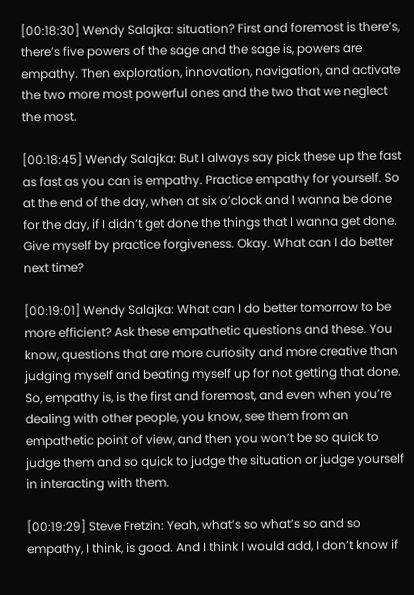[00:18:30] Wendy Salajka: situation? First and foremost is there’s, there’s five powers of the sage and the sage is, powers are empathy. Then exploration, innovation, navigation, and activate the two more most powerful ones and the two that we neglect the most.

[00:18:45] Wendy Salajka: But I always say pick these up the fast as fast as you can is empathy. Practice empathy for yourself. So at the end of the day, when at six o’clock and I wanna be done for the day, if I didn’t get done the things that I wanna get done. Give myself by practice forgiveness. Okay. What can I do better next time?

[00:19:01] Wendy Salajka: What can I do better tomorrow to be more efficient? Ask these empathetic questions and these. You know, questions that are more curiosity and more creative than judging myself and beating myself up for not getting that done. So, empathy is, is the first and foremost, and even when you’re dealing with other people, you know, see them from an empathetic point of view, and then you won’t be so quick to judge them and so quick to judge the situation or judge yourself in interacting with them.

[00:19:29] Steve Fretzin: Yeah, what’s so what’s so and so empathy, I think, is good. And I think I would add, I don’t know if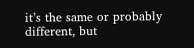it’s the same or probably different, but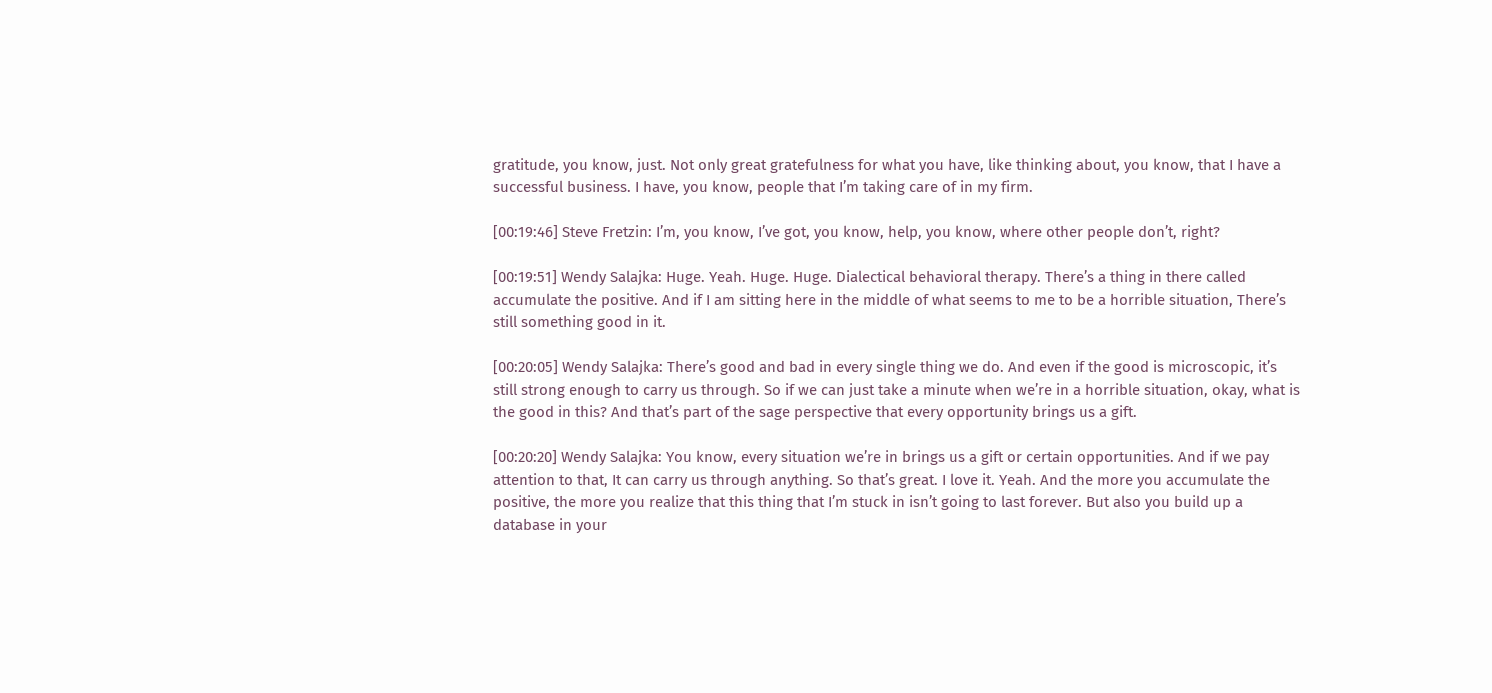gratitude, you know, just. Not only great gratefulness for what you have, like thinking about, you know, that I have a successful business. I have, you know, people that I’m taking care of in my firm.

[00:19:46] Steve Fretzin: I’m, you know, I’ve got, you know, help, you know, where other people don’t, right?

[00:19:51] Wendy Salajka: Huge. Yeah. Huge. Huge. Dialectical behavioral therapy. There’s a thing in there called accumulate the positive. And if I am sitting here in the middle of what seems to me to be a horrible situation, There’s still something good in it.

[00:20:05] Wendy Salajka: There’s good and bad in every single thing we do. And even if the good is microscopic, it’s still strong enough to carry us through. So if we can just take a minute when we’re in a horrible situation, okay, what is the good in this? And that’s part of the sage perspective that every opportunity brings us a gift.

[00:20:20] Wendy Salajka: You know, every situation we’re in brings us a gift or certain opportunities. And if we pay attention to that, It can carry us through anything. So that’s great. I love it. Yeah. And the more you accumulate the positive, the more you realize that this thing that I’m stuck in isn’t going to last forever. But also you build up a database in your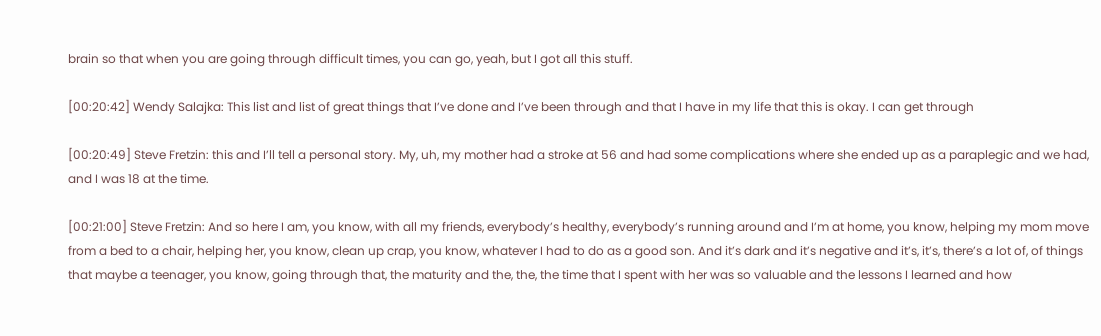brain so that when you are going through difficult times, you can go, yeah, but I got all this stuff.

[00:20:42] Wendy Salajka: This list and list of great things that I’ve done and I’ve been through and that I have in my life that this is okay. I can get through

[00:20:49] Steve Fretzin: this and I’ll tell a personal story. My, uh, my mother had a stroke at 56 and had some complications where she ended up as a paraplegic and we had, and I was 18 at the time.

[00:21:00] Steve Fretzin: And so here I am, you know, with all my friends, everybody’s healthy, everybody’s running around and I’m at home, you know, helping my mom move from a bed to a chair, helping her, you know, clean up crap, you know, whatever I had to do as a good son. And it’s dark and it’s negative and it’s, it’s, there’s a lot of, of things that maybe a teenager, you know, going through that, the maturity and the, the, the time that I spent with her was so valuable and the lessons I learned and how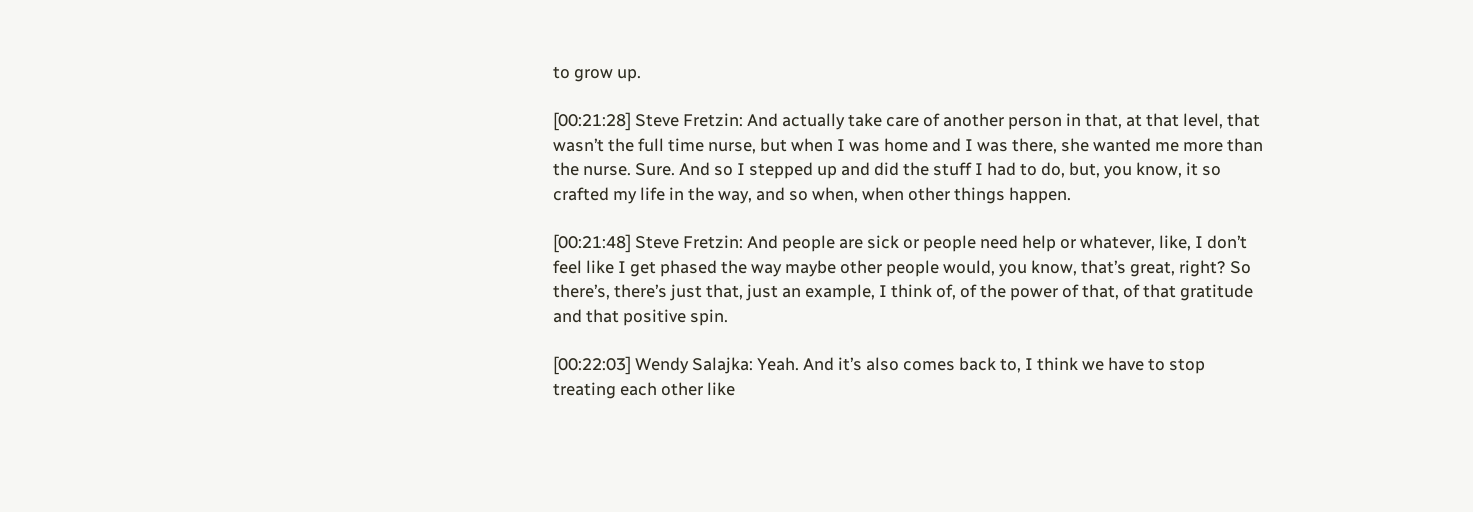to grow up.

[00:21:28] Steve Fretzin: And actually take care of another person in that, at that level, that wasn’t the full time nurse, but when I was home and I was there, she wanted me more than the nurse. Sure. And so I stepped up and did the stuff I had to do, but, you know, it so crafted my life in the way, and so when, when other things happen.

[00:21:48] Steve Fretzin: And people are sick or people need help or whatever, like, I don’t feel like I get phased the way maybe other people would, you know, that’s great, right? So there’s, there’s just that, just an example, I think of, of the power of that, of that gratitude and that positive spin.

[00:22:03] Wendy Salajka: Yeah. And it’s also comes back to, I think we have to stop treating each other like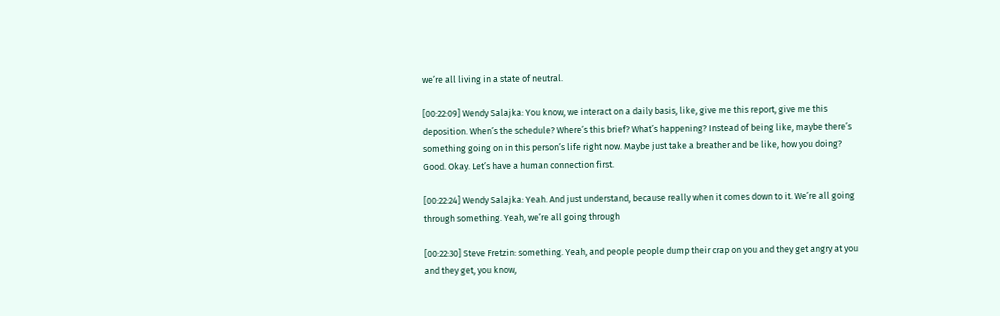we’re all living in a state of neutral.

[00:22:09] Wendy Salajka: You know, we interact on a daily basis, like, give me this report, give me this deposition. When’s the schedule? Where’s this brief? What’s happening? Instead of being like, maybe there’s something going on in this person’s life right now. Maybe just take a breather and be like, how you doing? Good. Okay. Let’s have a human connection first.

[00:22:24] Wendy Salajka: Yeah. And just understand, because really when it comes down to it. We’re all going through something. Yeah, we’re all going through

[00:22:30] Steve Fretzin: something. Yeah, and people people dump their crap on you and they get angry at you and they get, you know,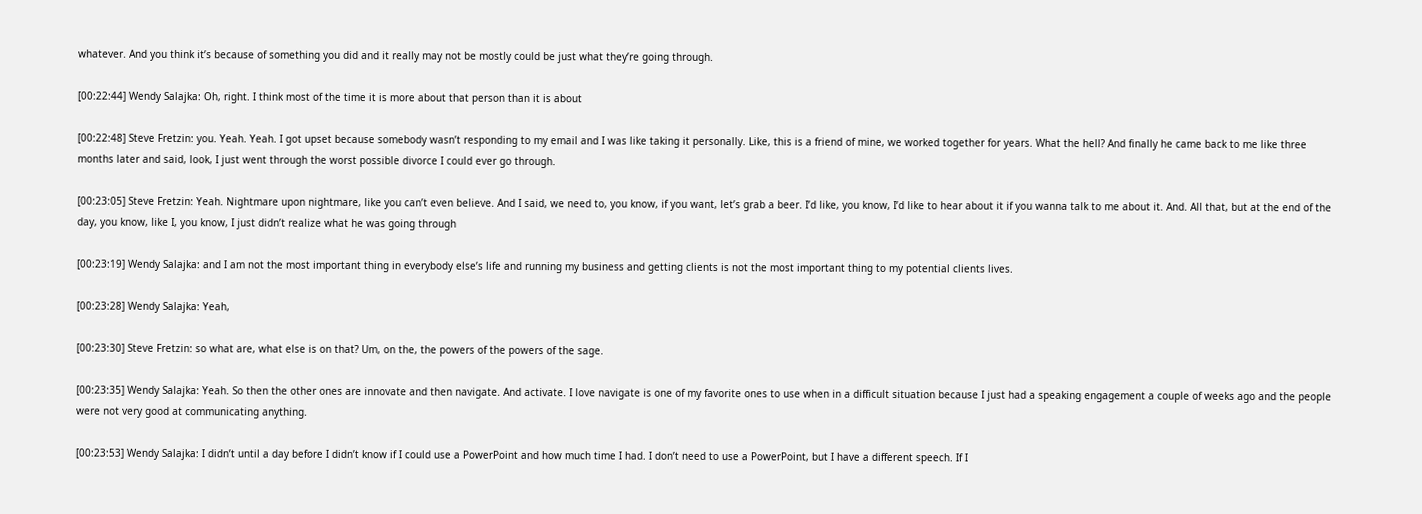whatever. And you think it’s because of something you did and it really may not be mostly could be just what they’re going through.

[00:22:44] Wendy Salajka: Oh, right. I think most of the time it is more about that person than it is about

[00:22:48] Steve Fretzin: you. Yeah. Yeah. I got upset because somebody wasn’t responding to my email and I was like taking it personally. Like, this is a friend of mine, we worked together for years. What the hell? And finally he came back to me like three months later and said, look, I just went through the worst possible divorce I could ever go through.

[00:23:05] Steve Fretzin: Yeah. Nightmare upon nightmare, like you can’t even believe. And I said, we need to, you know, if you want, let’s grab a beer. I’d like, you know, I’d like to hear about it if you wanna talk to me about it. And. All that, but at the end of the day, you know, like I, you know, I just didn’t realize what he was going through

[00:23:19] Wendy Salajka: and I am not the most important thing in everybody else’s life and running my business and getting clients is not the most important thing to my potential clients lives.

[00:23:28] Wendy Salajka: Yeah,

[00:23:30] Steve Fretzin: so what are, what else is on that? Um, on the, the powers of the powers of the sage.

[00:23:35] Wendy Salajka: Yeah. So then the other ones are innovate and then navigate. And activate. I love navigate is one of my favorite ones to use when in a difficult situation because I just had a speaking engagement a couple of weeks ago and the people were not very good at communicating anything.

[00:23:53] Wendy Salajka: I didn’t until a day before I didn’t know if I could use a PowerPoint and how much time I had. I don’t need to use a PowerPoint, but I have a different speech. If I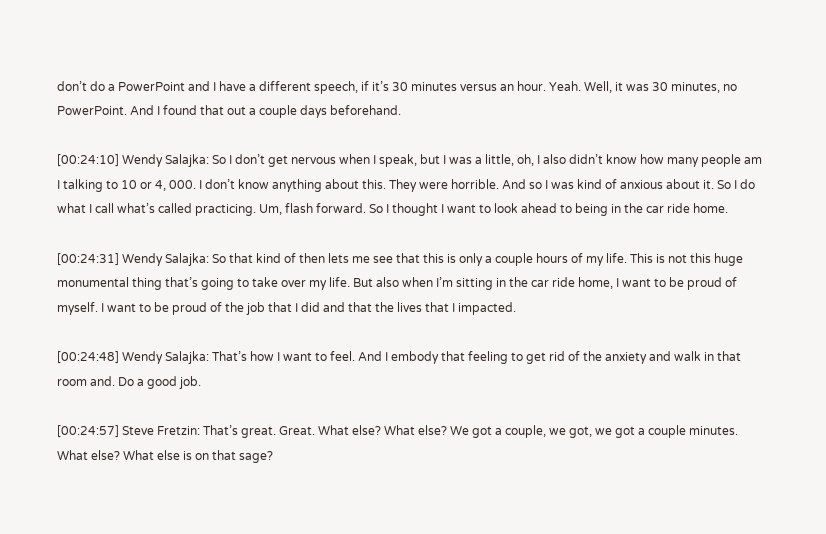don’t do a PowerPoint and I have a different speech, if it’s 30 minutes versus an hour. Yeah. Well, it was 30 minutes, no PowerPoint. And I found that out a couple days beforehand.

[00:24:10] Wendy Salajka: So I don’t get nervous when I speak, but I was a little, oh, I also didn’t know how many people am I talking to 10 or 4, 000. I don’t know anything about this. They were horrible. And so I was kind of anxious about it. So I do what I call what’s called practicing. Um, flash forward. So I thought I want to look ahead to being in the car ride home.

[00:24:31] Wendy Salajka: So that kind of then lets me see that this is only a couple hours of my life. This is not this huge monumental thing that’s going to take over my life. But also when I’m sitting in the car ride home, I want to be proud of myself. I want to be proud of the job that I did and that the lives that I impacted.

[00:24:48] Wendy Salajka: That’s how I want to feel. And I embody that feeling to get rid of the anxiety and walk in that room and. Do a good job.

[00:24:57] Steve Fretzin: That’s great. Great. What else? What else? We got a couple, we got, we got a couple minutes. What else? What else is on that sage?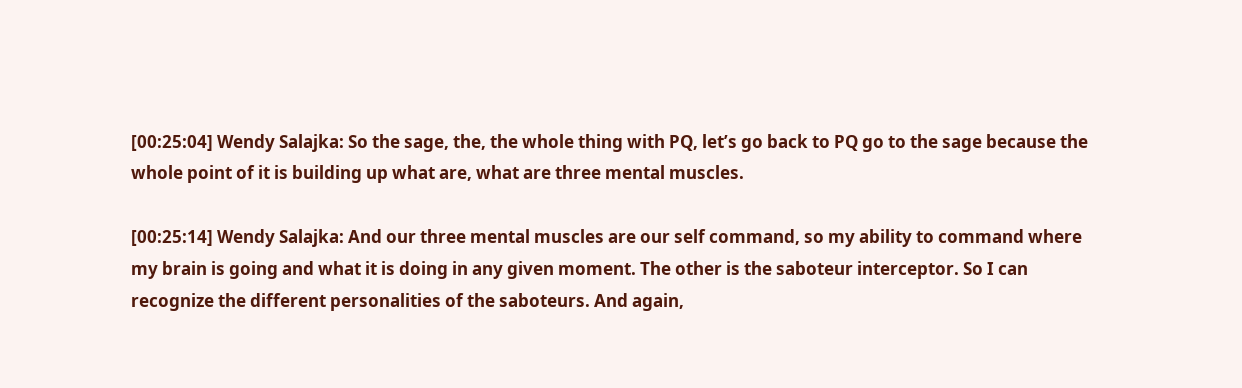[00:25:04] Wendy Salajka: So the sage, the, the whole thing with PQ, let’s go back to PQ go to the sage because the whole point of it is building up what are, what are three mental muscles.

[00:25:14] Wendy Salajka: And our three mental muscles are our self command, so my ability to command where my brain is going and what it is doing in any given moment. The other is the saboteur interceptor. So I can recognize the different personalities of the saboteurs. And again,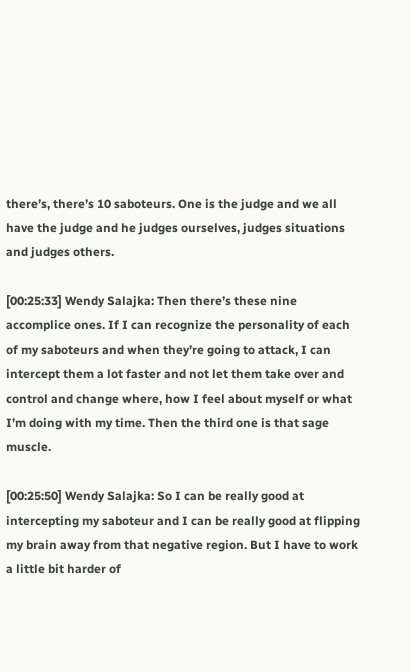there’s, there’s 10 saboteurs. One is the judge and we all have the judge and he judges ourselves, judges situations and judges others.

[00:25:33] Wendy Salajka: Then there’s these nine accomplice ones. If I can recognize the personality of each of my saboteurs and when they’re going to attack, I can intercept them a lot faster and not let them take over and control and change where, how I feel about myself or what I’m doing with my time. Then the third one is that sage muscle.

[00:25:50] Wendy Salajka: So I can be really good at intercepting my saboteur and I can be really good at flipping my brain away from that negative region. But I have to work a little bit harder of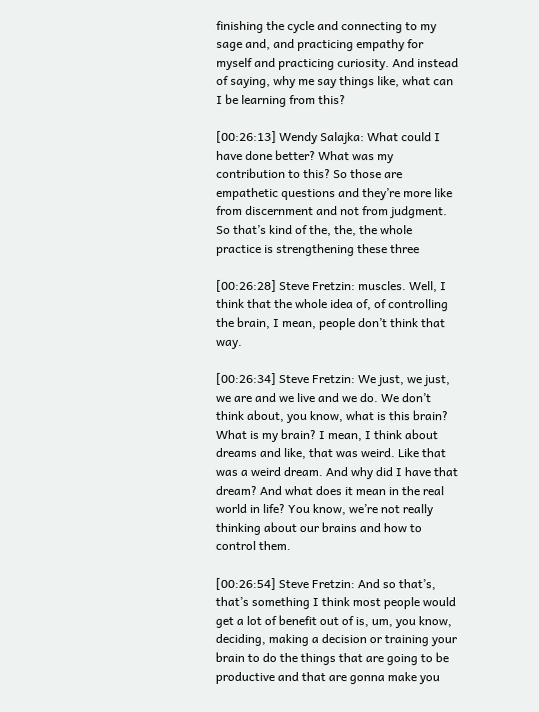finishing the cycle and connecting to my sage and, and practicing empathy for myself and practicing curiosity. And instead of saying, why me say things like, what can I be learning from this?

[00:26:13] Wendy Salajka: What could I have done better? What was my contribution to this? So those are empathetic questions and they’re more like from discernment and not from judgment. So that’s kind of the, the, the whole practice is strengthening these three

[00:26:28] Steve Fretzin: muscles. Well, I think that the whole idea of, of controlling the brain, I mean, people don’t think that way.

[00:26:34] Steve Fretzin: We just, we just, we are and we live and we do. We don’t think about, you know, what is this brain? What is my brain? I mean, I think about dreams and like, that was weird. Like that was a weird dream. And why did I have that dream? And what does it mean in the real world in life? You know, we’re not really thinking about our brains and how to control them.

[00:26:54] Steve Fretzin: And so that’s, that’s something I think most people would get a lot of benefit out of is, um, you know, deciding, making a decision or training your brain to do the things that are going to be productive and that are gonna make you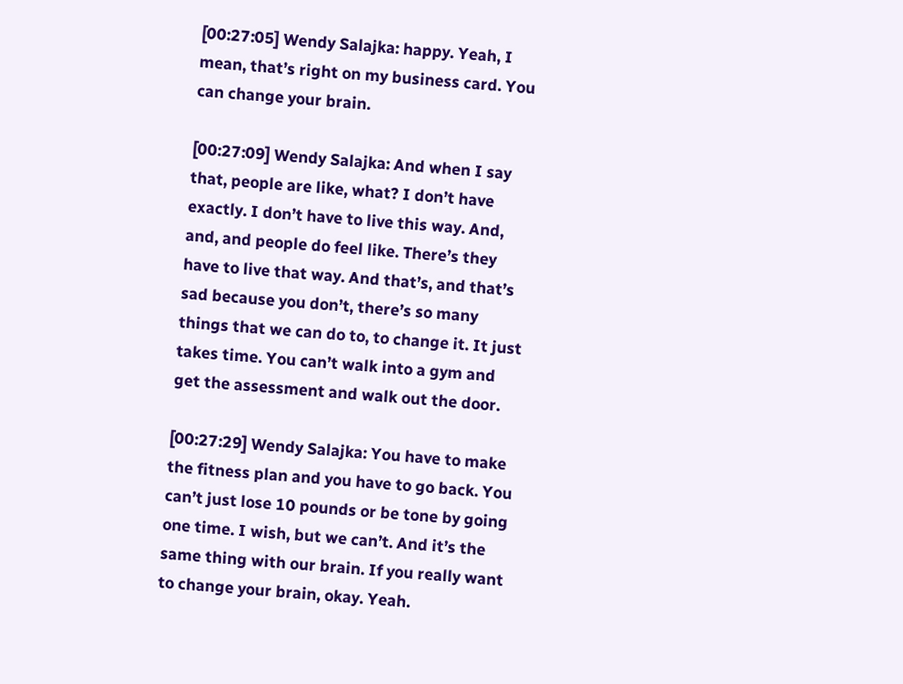[00:27:05] Wendy Salajka: happy. Yeah, I mean, that’s right on my business card. You can change your brain.

[00:27:09] Wendy Salajka: And when I say that, people are like, what? I don’t have exactly. I don’t have to live this way. And, and, and people do feel like. There’s they have to live that way. And that’s, and that’s sad because you don’t, there’s so many things that we can do to, to change it. It just takes time. You can’t walk into a gym and get the assessment and walk out the door.

[00:27:29] Wendy Salajka: You have to make the fitness plan and you have to go back. You can’t just lose 10 pounds or be tone by going one time. I wish, but we can’t. And it’s the same thing with our brain. If you really want to change your brain, okay. Yeah.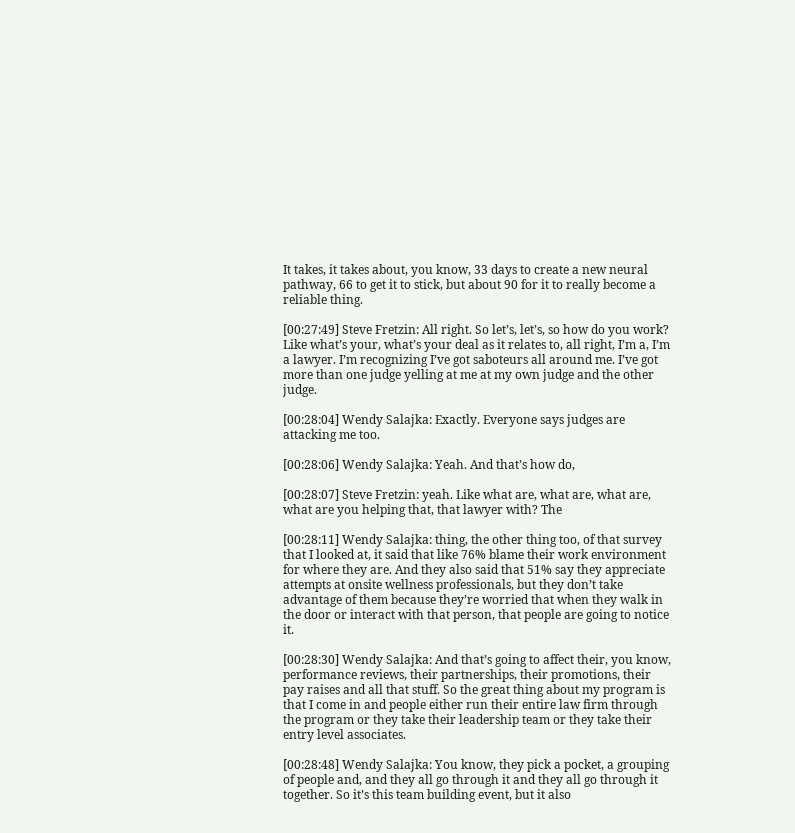It takes, it takes about, you know, 33 days to create a new neural pathway, 66 to get it to stick, but about 90 for it to really become a reliable thing.

[00:27:49] Steve Fretzin: All right. So let’s, let’s, so how do you work? Like what’s your, what’s your deal as it relates to, all right, I’m a, I’m a lawyer. I’m recognizing I’ve got saboteurs all around me. I’ve got more than one judge yelling at me at my own judge and the other judge.

[00:28:04] Wendy Salajka: Exactly. Everyone says judges are attacking me too.

[00:28:06] Wendy Salajka: Yeah. And that’s how do,

[00:28:07] Steve Fretzin: yeah. Like what are, what are, what are, what are you helping that, that lawyer with? The

[00:28:11] Wendy Salajka: thing, the other thing too, of that survey that I looked at, it said that like 76% blame their work environment for where they are. And they also said that 51% say they appreciate attempts at onsite wellness professionals, but they don’t take advantage of them because they’re worried that when they walk in the door or interact with that person, that people are going to notice it.

[00:28:30] Wendy Salajka: And that’s going to affect their, you know, performance reviews, their partnerships, their promotions, their pay raises and all that stuff. So the great thing about my program is that I come in and people either run their entire law firm through the program or they take their leadership team or they take their entry level associates.

[00:28:48] Wendy Salajka: You know, they pick a pocket, a grouping of people and, and they all go through it and they all go through it together. So it’s this team building event, but it also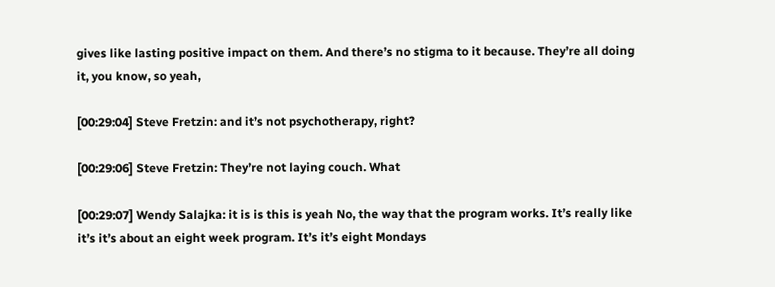gives like lasting positive impact on them. And there’s no stigma to it because. They’re all doing it, you know, so yeah,

[00:29:04] Steve Fretzin: and it’s not psychotherapy, right?

[00:29:06] Steve Fretzin: They’re not laying couch. What

[00:29:07] Wendy Salajka: it is is this is yeah No, the way that the program works. It’s really like it’s it’s about an eight week program. It’s it’s eight Mondays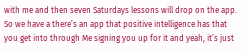with me and then seven Saturdays lessons will drop on the app. So we have a there’s an app that positive intelligence has that you get into through Me signing you up for it and yeah, it’s just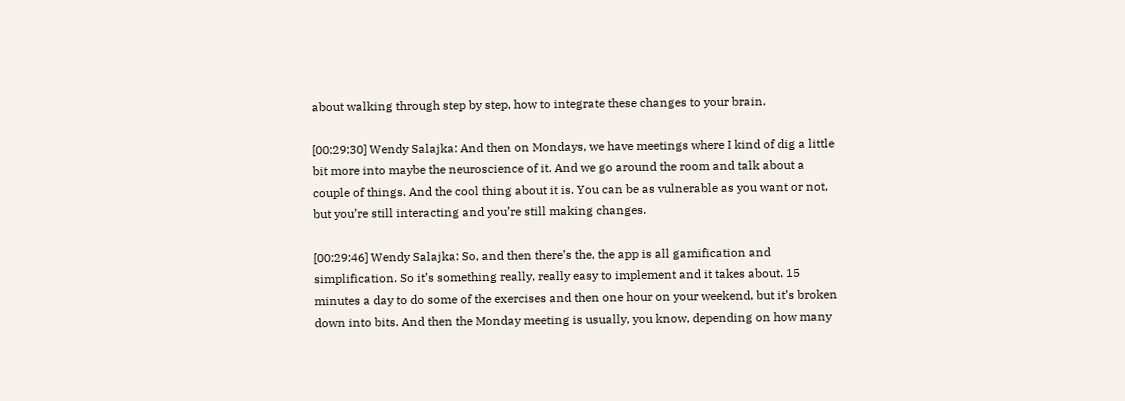about walking through step by step, how to integrate these changes to your brain.

[00:29:30] Wendy Salajka: And then on Mondays, we have meetings where I kind of dig a little bit more into maybe the neuroscience of it. And we go around the room and talk about a couple of things. And the cool thing about it is. You can be as vulnerable as you want or not, but you’re still interacting and you’re still making changes.

[00:29:46] Wendy Salajka: So, and then there’s the, the app is all gamification and simplification. So it’s something really, really easy to implement and it takes about. 15 minutes a day to do some of the exercises and then one hour on your weekend, but it’s broken down into bits. And then the Monday meeting is usually, you know, depending on how many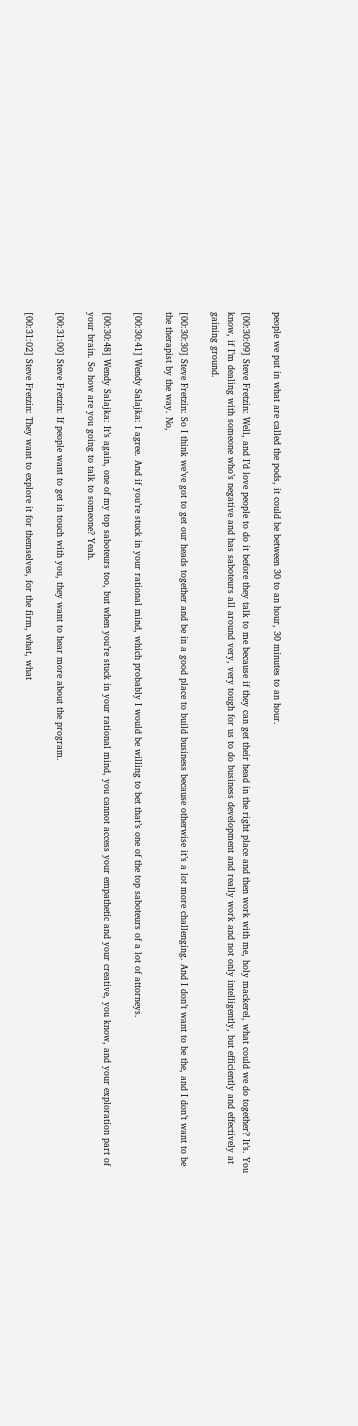people we put in what are called the pods, it could be between 30 to an hour, 30 minutes to an hour.

[00:30:09] Steve Fretzin: Well, and I’d love people to do it before they talk to me because if they can get their head in the right place and then work with me, holy mackerel, what could we do together? It’s. You know, if I’m dealing with someone who’s negative and has saboteurs all around very, very tough for us to do business development and really work and not only intelligently, but efficiently and effectively at gaining ground.

[00:30:30] Steve Fretzin: So I think we’ve got to get our heads together and be in a good place to build business because otherwise it’s a lot more challenging. And I don’t want to be the, and I don’t want to be the therapist by the way. No,

[00:30:41] Wendy Salajka: I agree. And if you’re stuck in your rational mind, which probably I would be willing to bet that’s one of the top saboteurs of a lot of attorneys.

[00:30:48] Wendy Salajka: It’s again, one of my top saboteurs too, but when you’re stuck in your rational mind, you cannot access your empathetic and your creative, you know, and your exploration part of your brain. So how are you going to talk to someone? Yeah.

[00:31:00] Steve Fretzin: If people want to get in touch with you, they want to hear more about the program.

[00:31:02] Steve Fretzin: They want to explore it for themselves, for the firm, what, what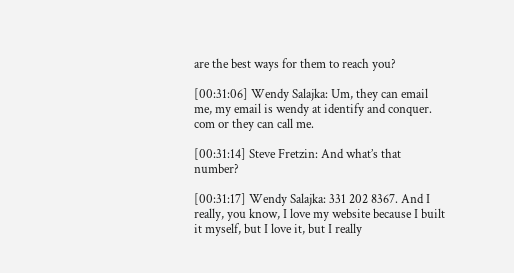are the best ways for them to reach you?

[00:31:06] Wendy Salajka: Um, they can email me, my email is wendy at identify and conquer. com or they can call me.

[00:31:14] Steve Fretzin: And what’s that number?

[00:31:17] Wendy Salajka: 331 202 8367. And I really, you know, I love my website because I built it myself, but I love it, but I really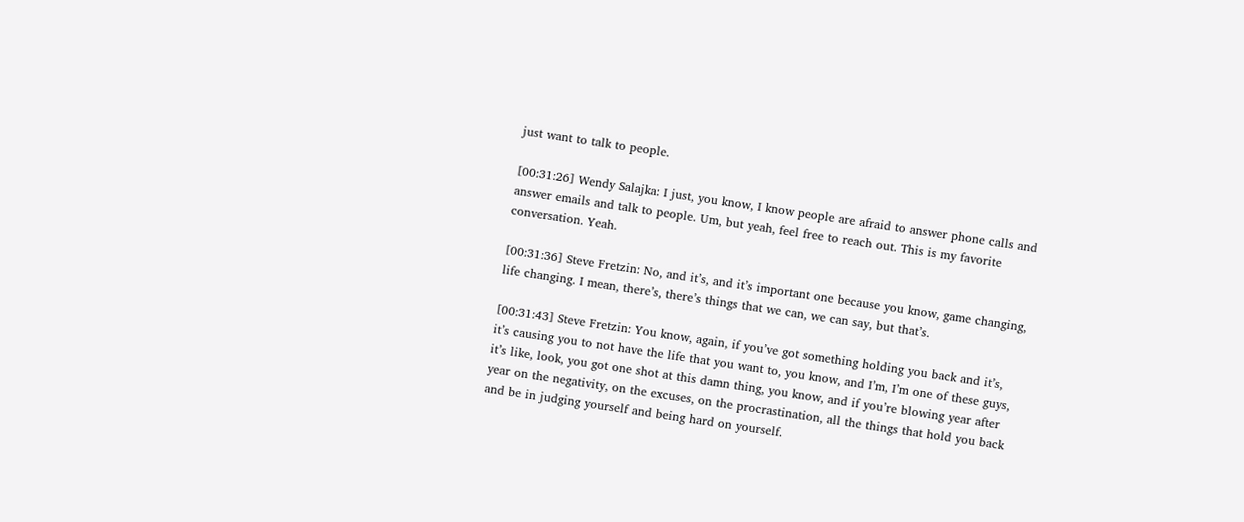just want to talk to people.

[00:31:26] Wendy Salajka: I just, you know, I know people are afraid to answer phone calls and answer emails and talk to people. Um, but yeah, feel free to reach out. This is my favorite conversation. Yeah.

[00:31:36] Steve Fretzin: No, and it’s, and it’s important one because you know, game changing, life changing. I mean, there’s, there’s things that we can, we can say, but that’s.

[00:31:43] Steve Fretzin: You know, again, if you’ve got something holding you back and it’s, it’s causing you to not have the life that you want to, you know, and I’m, I’m one of these guys, it’s like, look, you got one shot at this damn thing, you know, and if you’re blowing year after year on the negativity, on the excuses, on the procrastination, all the things that hold you back and be in judging yourself and being hard on yourself.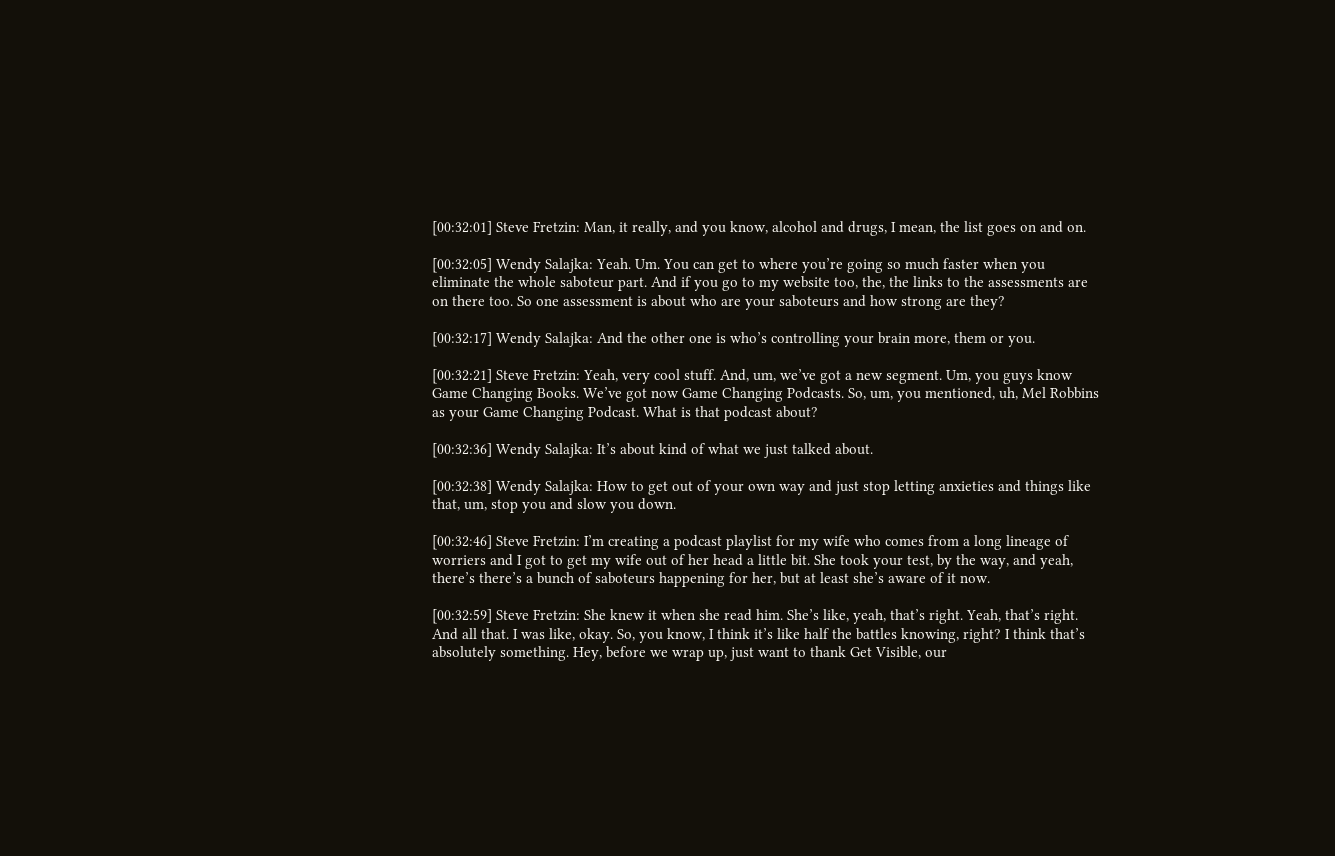[00:32:01] Steve Fretzin: Man, it really, and you know, alcohol and drugs, I mean, the list goes on and on.

[00:32:05] Wendy Salajka: Yeah. Um. You can get to where you’re going so much faster when you eliminate the whole saboteur part. And if you go to my website too, the, the links to the assessments are on there too. So one assessment is about who are your saboteurs and how strong are they?

[00:32:17] Wendy Salajka: And the other one is who’s controlling your brain more, them or you.

[00:32:21] Steve Fretzin: Yeah, very cool stuff. And, um, we’ve got a new segment. Um, you guys know Game Changing Books. We’ve got now Game Changing Podcasts. So, um, you mentioned, uh, Mel Robbins as your Game Changing Podcast. What is that podcast about?

[00:32:36] Wendy Salajka: It’s about kind of what we just talked about.

[00:32:38] Wendy Salajka: How to get out of your own way and just stop letting anxieties and things like that, um, stop you and slow you down.

[00:32:46] Steve Fretzin: I’m creating a podcast playlist for my wife who comes from a long lineage of worriers and I got to get my wife out of her head a little bit. She took your test, by the way, and yeah, there’s there’s a bunch of saboteurs happening for her, but at least she’s aware of it now.

[00:32:59] Steve Fretzin: She knew it when she read him. She’s like, yeah, that’s right. Yeah, that’s right. And all that. I was like, okay. So, you know, I think it’s like half the battles knowing, right? I think that’s absolutely something. Hey, before we wrap up, just want to thank Get Visible, our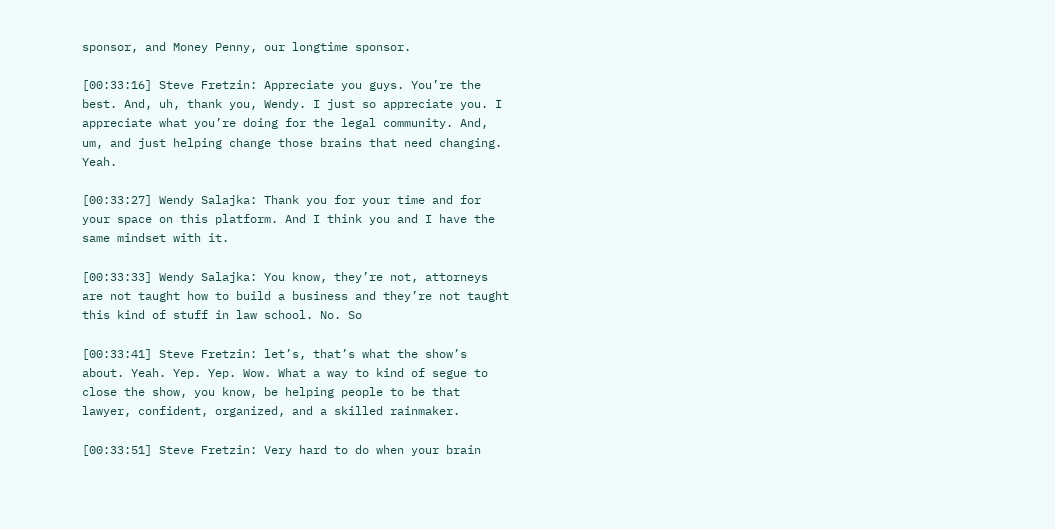sponsor, and Money Penny, our longtime sponsor.

[00:33:16] Steve Fretzin: Appreciate you guys. You’re the best. And, uh, thank you, Wendy. I just so appreciate you. I appreciate what you’re doing for the legal community. And, um, and just helping change those brains that need changing. Yeah.

[00:33:27] Wendy Salajka: Thank you for your time and for your space on this platform. And I think you and I have the same mindset with it.

[00:33:33] Wendy Salajka: You know, they’re not, attorneys are not taught how to build a business and they’re not taught this kind of stuff in law school. No. So

[00:33:41] Steve Fretzin: let’s, that’s what the show’s about. Yeah. Yep. Yep. Wow. What a way to kind of segue to close the show, you know, be helping people to be that lawyer, confident, organized, and a skilled rainmaker.

[00:33:51] Steve Fretzin: Very hard to do when your brain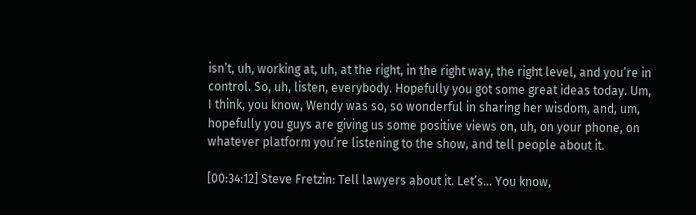isn’t, uh, working at, uh, at the right, in the right way, the right level, and you’re in control. So, uh, listen, everybody. Hopefully you got some great ideas today. Um, I think, you know, Wendy was so, so wonderful in sharing her wisdom, and, um, hopefully you guys are giving us some positive views on, uh, on your phone, on whatever platform you’re listening to the show, and tell people about it.

[00:34:12] Steve Fretzin: Tell lawyers about it. Let’s… You know,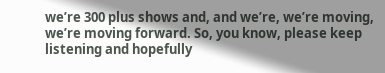we’re 300 plus shows and, and we’re, we’re moving, we’re moving forward. So, you know, please keep listening and hopefully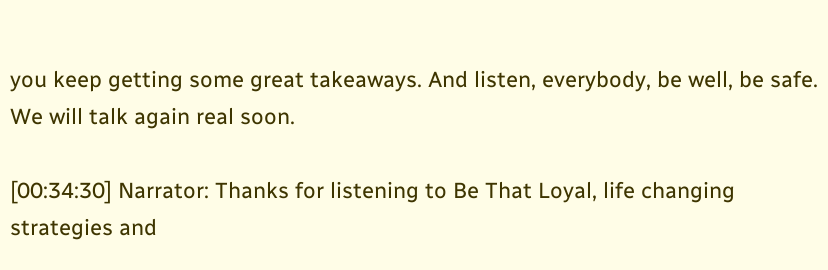you keep getting some great takeaways. And listen, everybody, be well, be safe. We will talk again real soon.

[00:34:30] Narrator: Thanks for listening to Be That Loyal, life changing strategies and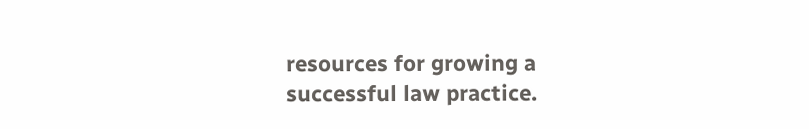resources for growing a successful law practice.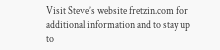Visit Steve’s website fretzin.com for additional information and to stay up to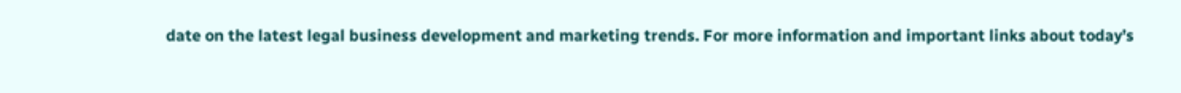date on the latest legal business development and marketing trends. For more information and important links about today’s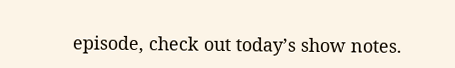episode, check out today’s show notes.